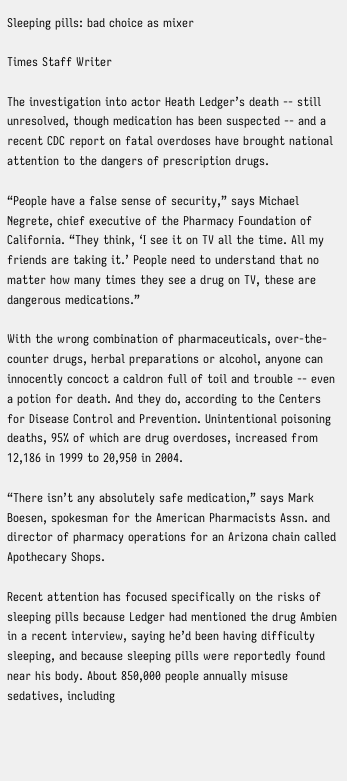Sleeping pills: bad choice as mixer

Times Staff Writer

The investigation into actor Heath Ledger’s death -- still unresolved, though medication has been suspected -- and a recent CDC report on fatal overdoses have brought national attention to the dangers of prescription drugs.

“People have a false sense of security,” says Michael Negrete, chief executive of the Pharmacy Foundation of California. “They think, ‘I see it on TV all the time. All my friends are taking it.’ People need to understand that no matter how many times they see a drug on TV, these are dangerous medications.”

With the wrong combination of pharmaceuticals, over-the-counter drugs, herbal preparations or alcohol, anyone can innocently concoct a caldron full of toil and trouble -- even a potion for death. And they do, according to the Centers for Disease Control and Prevention. Unintentional poisoning deaths, 95% of which are drug overdoses, increased from 12,186 in 1999 to 20,950 in 2004.

“There isn’t any absolutely safe medication,” says Mark Boesen, spokesman for the American Pharmacists Assn. and director of pharmacy operations for an Arizona chain called Apothecary Shops.

Recent attention has focused specifically on the risks of sleeping pills because Ledger had mentioned the drug Ambien in a recent interview, saying he’d been having difficulty sleeping, and because sleeping pills were reportedly found near his body. About 850,000 people annually misuse sedatives, including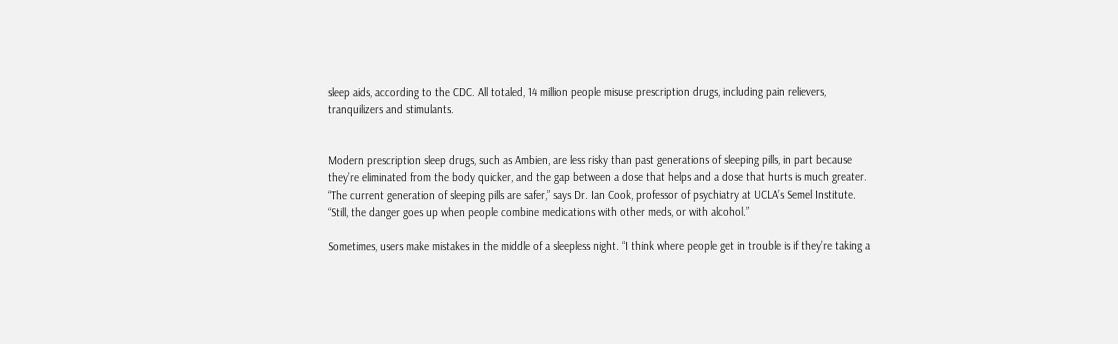sleep aids, according to the CDC. All totaled, 14 million people misuse prescription drugs, including pain relievers, tranquilizers and stimulants.


Modern prescription sleep drugs, such as Ambien, are less risky than past generations of sleeping pills, in part because they’re eliminated from the body quicker, and the gap between a dose that helps and a dose that hurts is much greater. “The current generation of sleeping pills are safer,” says Dr. Ian Cook, professor of psychiatry at UCLA’s Semel Institute. “Still, the danger goes up when people combine medications with other meds, or with alcohol.”

Sometimes, users make mistakes in the middle of a sleepless night. “I think where people get in trouble is if they’re taking a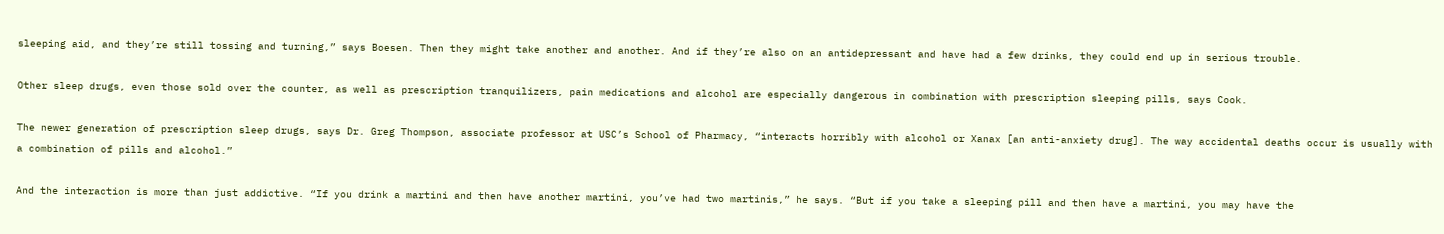sleeping aid, and they’re still tossing and turning,” says Boesen. Then they might take another and another. And if they’re also on an antidepressant and have had a few drinks, they could end up in serious trouble.

Other sleep drugs, even those sold over the counter, as well as prescription tranquilizers, pain medications and alcohol are especially dangerous in combination with prescription sleeping pills, says Cook.

The newer generation of prescription sleep drugs, says Dr. Greg Thompson, associate professor at USC’s School of Pharmacy, “interacts horribly with alcohol or Xanax [an anti-anxiety drug]. The way accidental deaths occur is usually with a combination of pills and alcohol.”

And the interaction is more than just addictive. “If you drink a martini and then have another martini, you’ve had two martinis,” he says. “But if you take a sleeping pill and then have a martini, you may have the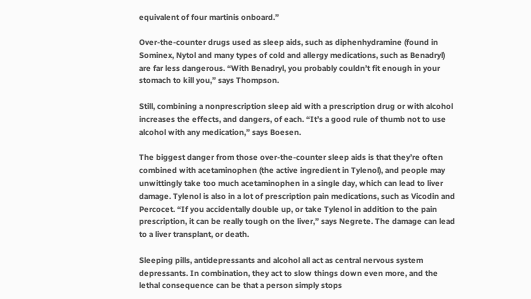equivalent of four martinis onboard.”

Over-the-counter drugs used as sleep aids, such as diphenhydramine (found in Sominex, Nytol and many types of cold and allergy medications, such as Benadryl) are far less dangerous. “With Benadryl, you probably couldn’t fit enough in your stomach to kill you,” says Thompson.

Still, combining a nonprescription sleep aid with a prescription drug or with alcohol increases the effects, and dangers, of each. “It’s a good rule of thumb not to use alcohol with any medication,” says Boesen.

The biggest danger from those over-the-counter sleep aids is that they’re often combined with acetaminophen (the active ingredient in Tylenol), and people may unwittingly take too much acetaminophen in a single day, which can lead to liver damage. Tylenol is also in a lot of prescription pain medications, such as Vicodin and Percocet. “If you accidentally double up, or take Tylenol in addition to the pain prescription, it can be really tough on the liver,” says Negrete. The damage can lead to a liver transplant, or death.

Sleeping pills, antidepressants and alcohol all act as central nervous system depressants. In combination, they act to slow things down even more, and the lethal consequence can be that a person simply stops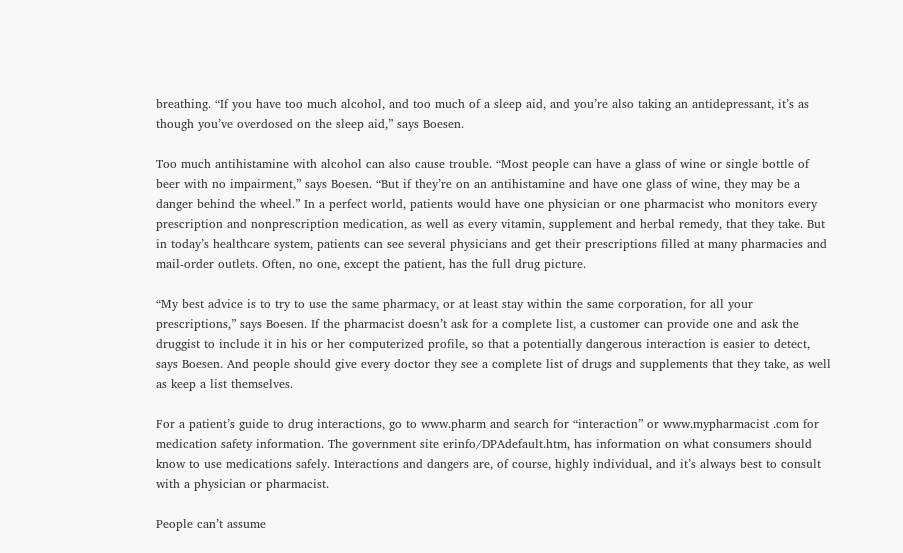breathing. “If you have too much alcohol, and too much of a sleep aid, and you’re also taking an antidepressant, it’s as though you’ve overdosed on the sleep aid,” says Boesen.

Too much antihistamine with alcohol can also cause trouble. “Most people can have a glass of wine or single bottle of beer with no impairment,” says Boesen. “But if they’re on an antihistamine and have one glass of wine, they may be a danger behind the wheel.” In a perfect world, patients would have one physician or one pharmacist who monitors every prescription and nonprescription medication, as well as every vitamin, supplement and herbal remedy, that they take. But in today’s healthcare system, patients can see several physicians and get their prescriptions filled at many pharmacies and mail-order outlets. Often, no one, except the patient, has the full drug picture.

“My best advice is to try to use the same pharmacy, or at least stay within the same corporation, for all your prescriptions,” says Boesen. If the pharmacist doesn’t ask for a complete list, a customer can provide one and ask the druggist to include it in his or her computerized profile, so that a potentially dangerous interaction is easier to detect, says Boesen. And people should give every doctor they see a complete list of drugs and supplements that they take, as well as keep a list themselves.

For a patient’s guide to drug interactions, go to www.pharm and search for “interaction” or www.mypharmacist .com for medication safety information. The government site erinfo/DPAdefault.htm, has information on what consumers should know to use medications safely. Interactions and dangers are, of course, highly individual, and it’s always best to consult with a physician or pharmacist.

People can’t assume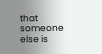that someone else is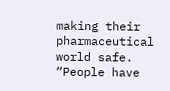making their pharmaceutical world safe. “People have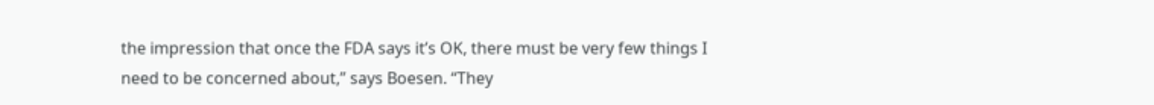the impression that once the FDA says it’s OK, there must be very few things I need to be concerned about,” says Boesen. “They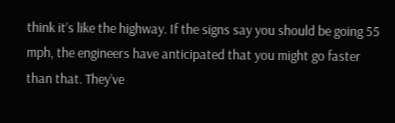think it’s like the highway. If the signs say you should be going 55 mph, the engineers have anticipated that you might go faster than that. They’ve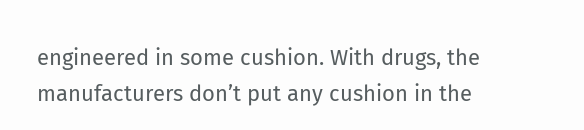engineered in some cushion. With drugs, the manufacturers don’t put any cushion in the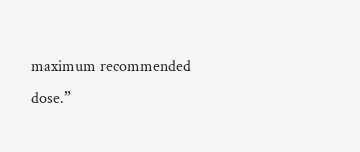maximum recommended dose.”